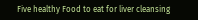Five healthy Food to eat for liver cleansing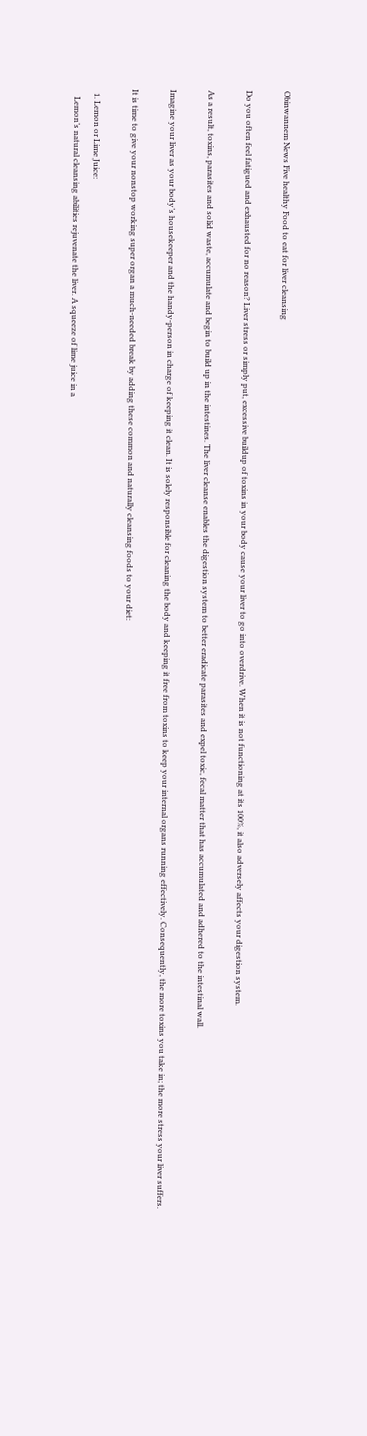Obinwannem News Five healthy Food to eat for liver cleansing

Do you often feel fatigued and exhausted for no reason? Liver stress or simply put, excessive buildup of toxins in your body cause your liver to go into overdrive. When it is not functioning at its 100%, it also adversely affects your digestion system.

As a result, toxins, parasites and solid waste, accumulate and begin to build up in the intestines. The liver cleanse enables the digestion system to better eradicate parasites and expel toxic, fecal matter that has accumulated and adhered to the intestinal wall.

Imagine your liver as your body’s housekeeper and the handy-person in charge of keeping it clean. It is solely responsible for cleaning the body and keeping it free from toxins to keep your internal organs running effectively. Consequently, the more toxins you take in; the more stress your liver suffers.

It is time to give your nonstop working super organ a much-needed break by adding these common and naturally cleansing foods to your diet:

  1. Lemon or Lime Juice:
    Lemon’s natural cleansing abilities rejuvenate the liver. A squeeze of lime juice in a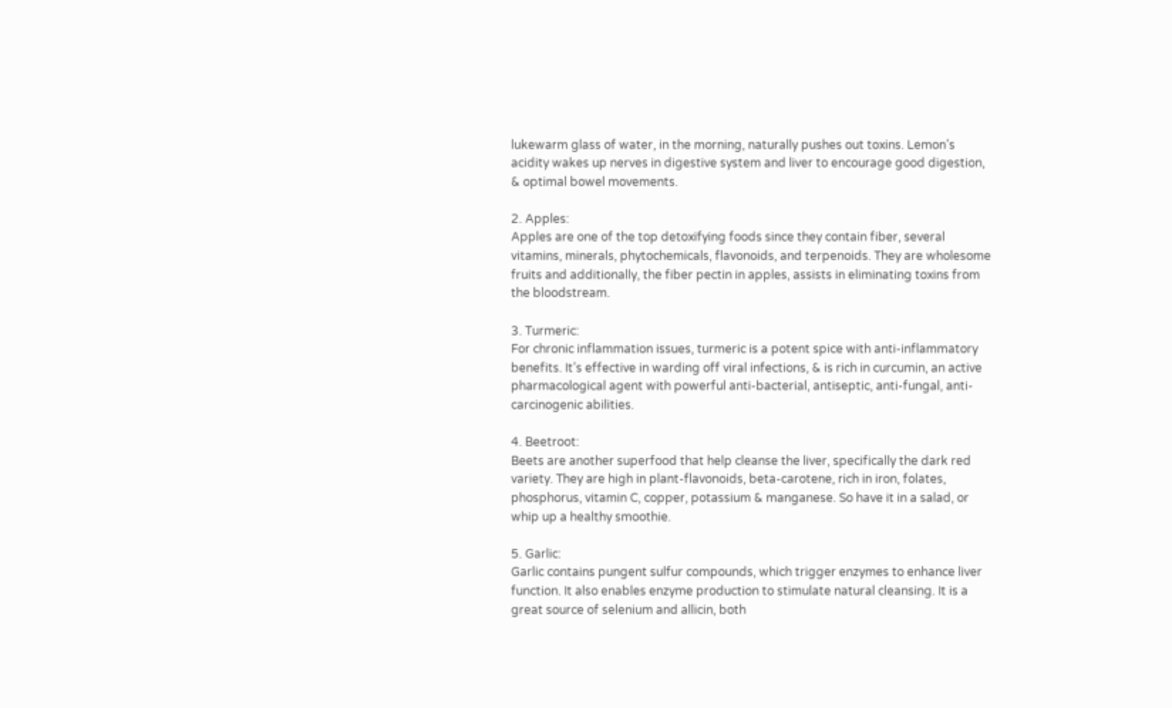lukewarm glass of water, in the morning, naturally pushes out toxins. Lemon’s acidity wakes up nerves in digestive system and liver to encourage good digestion, & optimal bowel movements.

2. Apples:
Apples are one of the top detoxifying foods since they contain fiber, several vitamins, minerals, phytochemicals, flavonoids, and terpenoids. They are wholesome fruits and additionally, the fiber pectin in apples, assists in eliminating toxins from the bloodstream.

3. Turmeric:
For chronic inflammation issues, turmeric is a potent spice with anti-inflammatory benefits. It’s effective in warding off viral infections, & is rich in curcumin, an active pharmacological agent with powerful anti-bacterial, antiseptic, anti-fungal, anti-carcinogenic abilities.

4. Beetroot:
Beets are another superfood that help cleanse the liver, specifically the dark red variety. They are high in plant-flavonoids, beta-carotene, rich in iron, folates, phosphorus, vitamin C, copper, potassium & manganese. So have it in a salad, or whip up a healthy smoothie.

5. Garlic:
Garlic contains pungent sulfur compounds, which trigger enzymes to enhance liver function. It also enables enzyme production to stimulate natural cleansing. It is a great source of selenium and allicin, both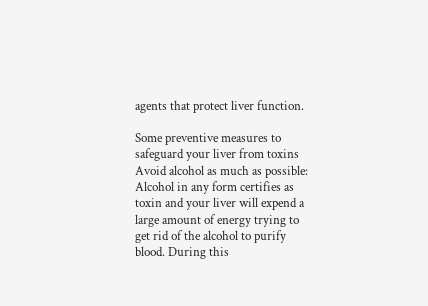agents that protect liver function.

Some preventive measures to safeguard your liver from toxins
Avoid alcohol as much as possible: Alcohol in any form certifies as toxin and your liver will expend a large amount of energy trying to get rid of the alcohol to purify blood. During this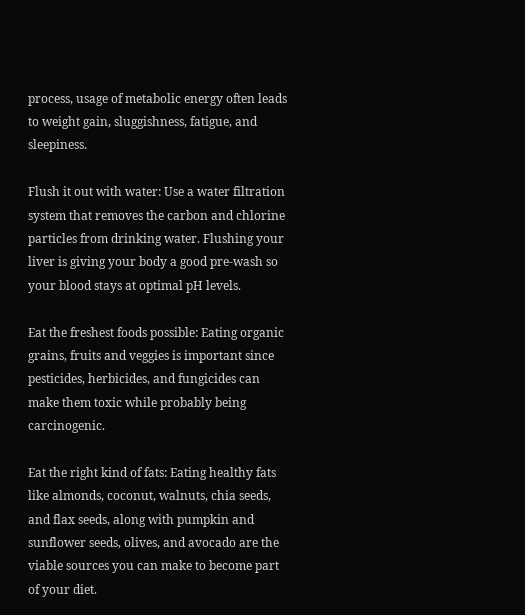process, usage of metabolic energy often leads to weight gain, sluggishness, fatigue, and sleepiness.

Flush it out with water: Use a water filtration system that removes the carbon and chlorine particles from drinking water. Flushing your liver is giving your body a good pre-wash so your blood stays at optimal pH levels.

Eat the freshest foods possible: Eating organic grains, fruits and veggies is important since pesticides, herbicides, and fungicides can make them toxic while probably being carcinogenic.

Eat the right kind of fats: Eating healthy fats like almonds, coconut, walnuts, chia seeds, and flax seeds, along with pumpkin and sunflower seeds, olives, and avocado are the viable sources you can make to become part of your diet.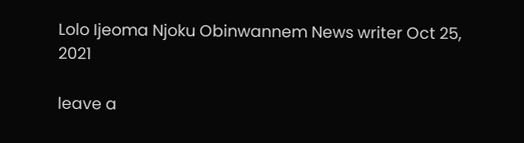Lolo Ijeoma Njoku Obinwannem News writer Oct 25, 2021

leave a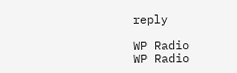reply

WP Radio
WP Radio